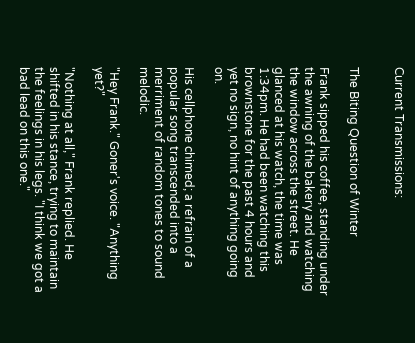Current Transmissions:


The Biting Question of Winter

Frank sipped his coffee, standing under the awning of the bakery and watching the window across the street. He glanced at his watch, the time was 1:34pm. He had been watching this brownstone for the past 4 hours and yet no sign, no hint of anything going on.

His cellphone chimed; a refrain of a popular song transcended into a merriment of random tones to sound melodic.

"Hey Frank." Goner's voice. "Anything yet?"

"Nothing at all," Frank replied. He shifted in his stance, trying to maintain the feelings in his legs. "I think we got a bad lead on this one."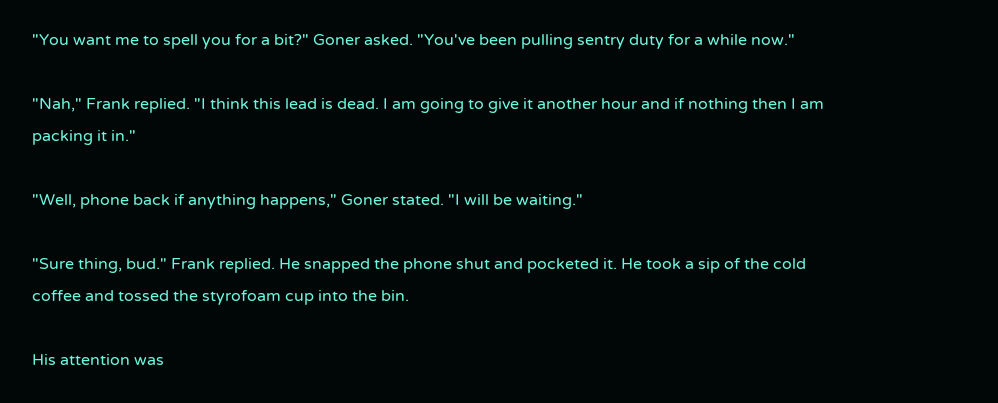"You want me to spell you for a bit?" Goner asked. "You've been pulling sentry duty for a while now."

"Nah," Frank replied. "I think this lead is dead. I am going to give it another hour and if nothing then I am packing it in."

"Well, phone back if anything happens," Goner stated. "I will be waiting."

"Sure thing, bud." Frank replied. He snapped the phone shut and pocketed it. He took a sip of the cold coffee and tossed the styrofoam cup into the bin.

His attention was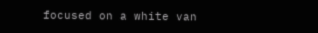focused on a white van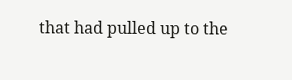that had pulled up to the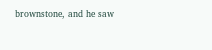brownstone, and he saw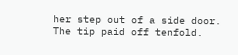her step out of a side door. The tip paid off tenfold.